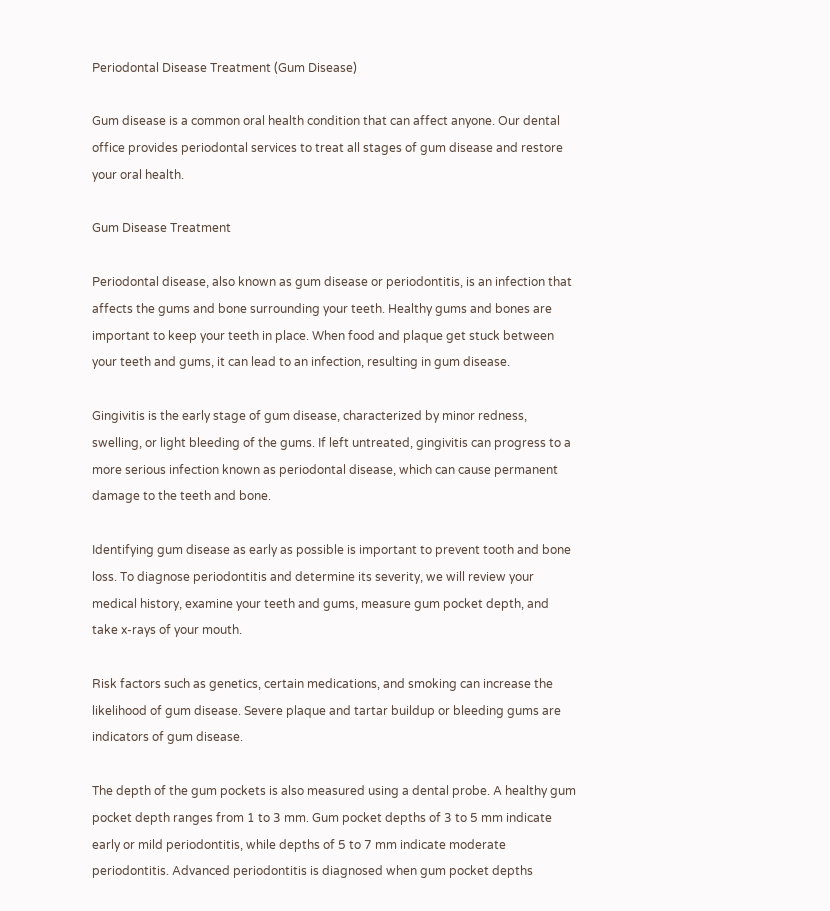Periodontal Disease Treatment (Gum Disease)

Gum disease is a common oral health condition that can affect anyone. Our dental office provides periodontal services to treat all stages of gum disease and restore your oral health.

Gum Disease Treatment

Periodontal disease, also known as gum disease or periodontitis, is an infection that affects the gums and bone surrounding your teeth. Healthy gums and bones are important to keep your teeth in place. When food and plaque get stuck between your teeth and gums, it can lead to an infection, resulting in gum disease.

Gingivitis is the early stage of gum disease, characterized by minor redness, swelling, or light bleeding of the gums. If left untreated, gingivitis can progress to a more serious infection known as periodontal disease, which can cause permanent damage to the teeth and bone.

Identifying gum disease as early as possible is important to prevent tooth and bone loss. To diagnose periodontitis and determine its severity, we will review your medical history, examine your teeth and gums, measure gum pocket depth, and take x-rays of your mouth.

Risk factors such as genetics, certain medications, and smoking can increase the likelihood of gum disease. Severe plaque and tartar buildup or bleeding gums are indicators of gum disease.

The depth of the gum pockets is also measured using a dental probe. A healthy gum pocket depth ranges from 1 to 3 mm. Gum pocket depths of 3 to 5 mm indicate early or mild periodontitis, while depths of 5 to 7 mm indicate moderate periodontitis. Advanced periodontitis is diagnosed when gum pocket depths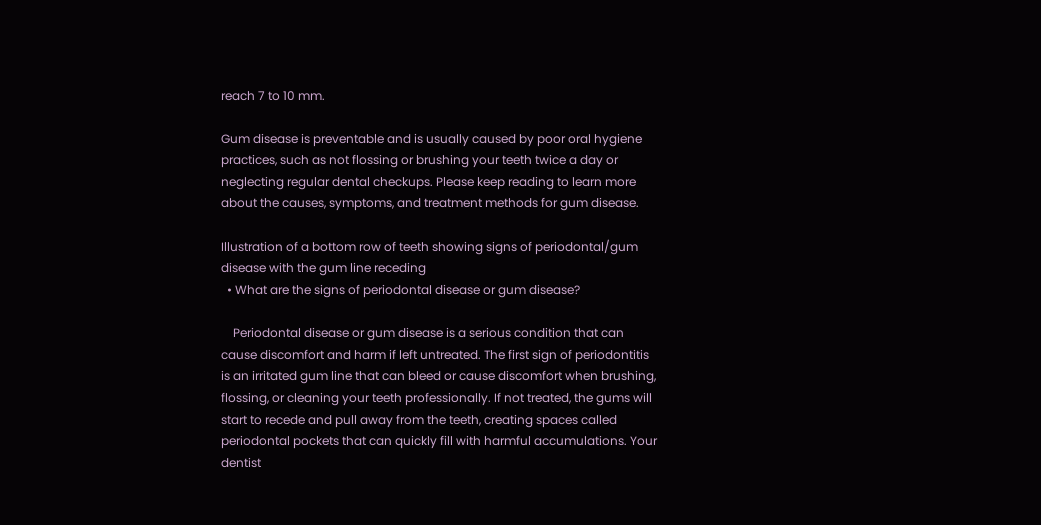reach 7 to 10 mm.

Gum disease is preventable and is usually caused by poor oral hygiene practices, such as not flossing or brushing your teeth twice a day or neglecting regular dental checkups. Please keep reading to learn more about the causes, symptoms, and treatment methods for gum disease.

Illustration of a bottom row of teeth showing signs of periodontal/gum disease with the gum line receding
  • What are the signs of periodontal disease or gum disease?

    Periodontal disease or gum disease is a serious condition that can cause discomfort and harm if left untreated. The first sign of periodontitis is an irritated gum line that can bleed or cause discomfort when brushing, flossing, or cleaning your teeth professionally. If not treated, the gums will start to recede and pull away from the teeth, creating spaces called periodontal pockets that can quickly fill with harmful accumulations. Your dentist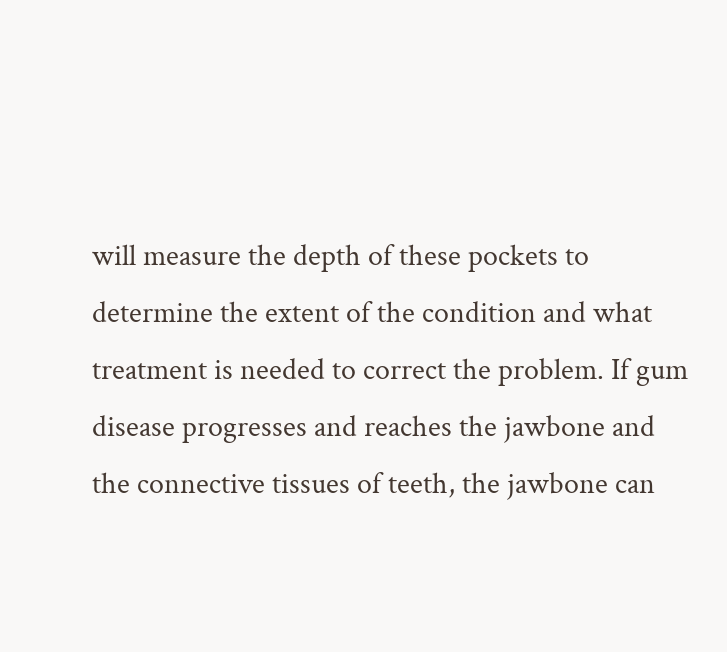will measure the depth of these pockets to determine the extent of the condition and what treatment is needed to correct the problem. If gum disease progresses and reaches the jawbone and the connective tissues of teeth, the jawbone can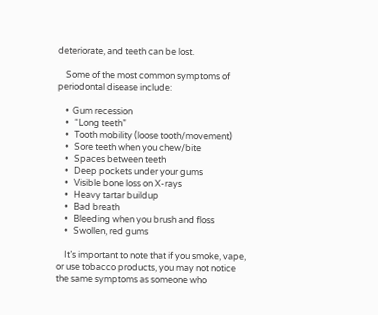deteriorate, and teeth can be lost.

    Some of the most common symptoms of periodontal disease include:

    •  Gum recession
    •   “Long teeth”
    •   Tooth mobility (loose tooth/movement)
    •   Sore teeth when you chew/bite
    •   Spaces between teeth
    •   Deep pockets under your gums
    •   Visible bone loss on X-rays
    •   Heavy tartar buildup
    •   Bad breath
    •   Bleeding when you brush and floss
    •   Swollen, red gums

    It’s important to note that if you smoke, vape, or use tobacco products, you may not notice the same symptoms as someone who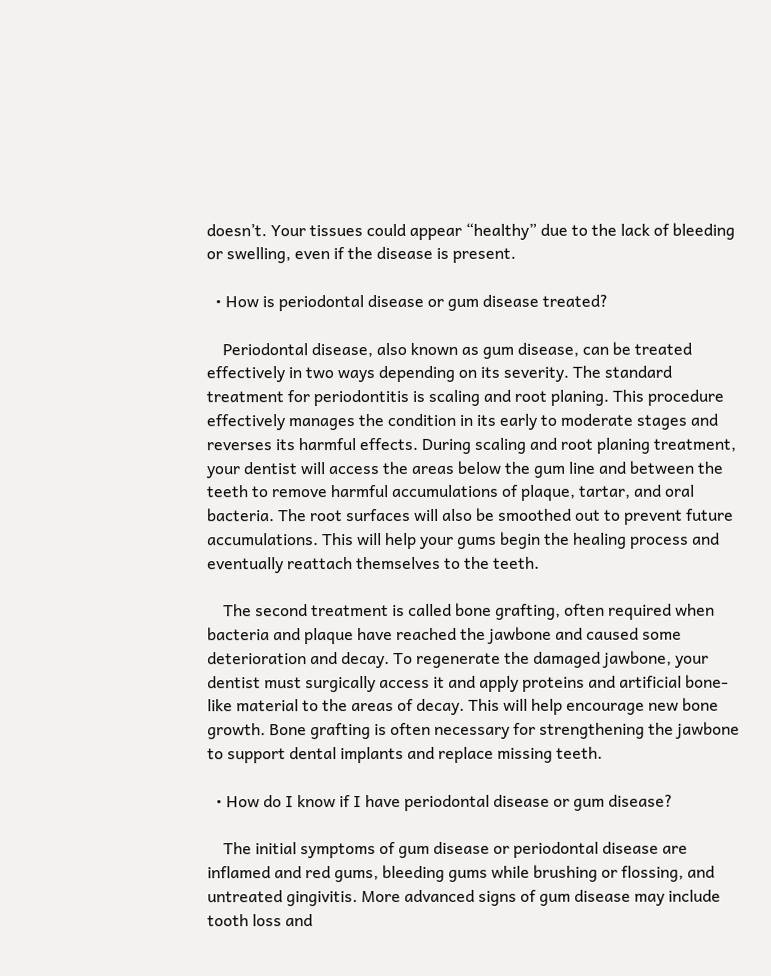doesn’t. Your tissues could appear “healthy” due to the lack of bleeding or swelling, even if the disease is present.

  • How is periodontal disease or gum disease treated?

    Periodontal disease, also known as gum disease, can be treated effectively in two ways depending on its severity. The standard treatment for periodontitis is scaling and root planing. This procedure effectively manages the condition in its early to moderate stages and reverses its harmful effects. During scaling and root planing treatment, your dentist will access the areas below the gum line and between the teeth to remove harmful accumulations of plaque, tartar, and oral bacteria. The root surfaces will also be smoothed out to prevent future accumulations. This will help your gums begin the healing process and eventually reattach themselves to the teeth.

    The second treatment is called bone grafting, often required when bacteria and plaque have reached the jawbone and caused some deterioration and decay. To regenerate the damaged jawbone, your dentist must surgically access it and apply proteins and artificial bone-like material to the areas of decay. This will help encourage new bone growth. Bone grafting is often necessary for strengthening the jawbone to support dental implants and replace missing teeth.

  • How do I know if I have periodontal disease or gum disease?

    The initial symptoms of gum disease or periodontal disease are inflamed and red gums, bleeding gums while brushing or flossing, and untreated gingivitis. More advanced signs of gum disease may include tooth loss and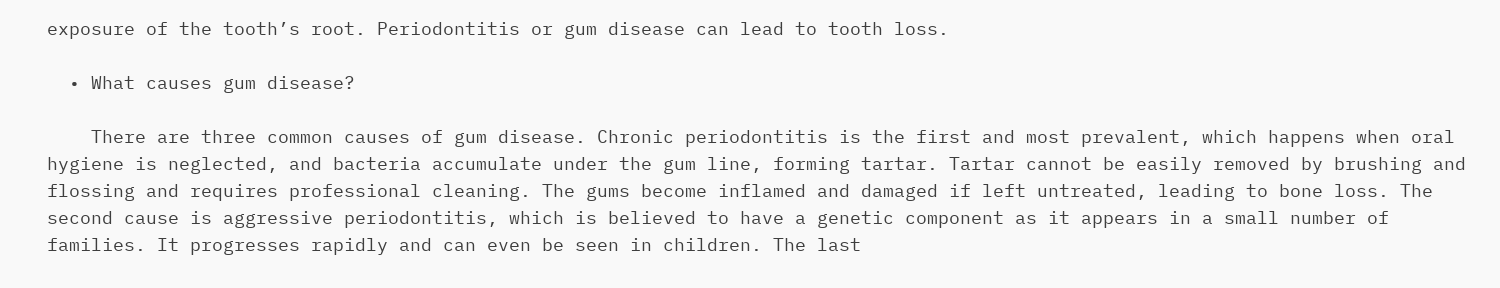exposure of the tooth’s root. Periodontitis or gum disease can lead to tooth loss.

  • What causes gum disease?

    There are three common causes of gum disease. Chronic periodontitis is the first and most prevalent, which happens when oral hygiene is neglected, and bacteria accumulate under the gum line, forming tartar. Tartar cannot be easily removed by brushing and flossing and requires professional cleaning. The gums become inflamed and damaged if left untreated, leading to bone loss. The second cause is aggressive periodontitis, which is believed to have a genetic component as it appears in a small number of families. It progresses rapidly and can even be seen in children. The last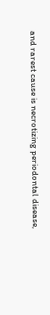and rarest cause is necrotizing periodontal disease,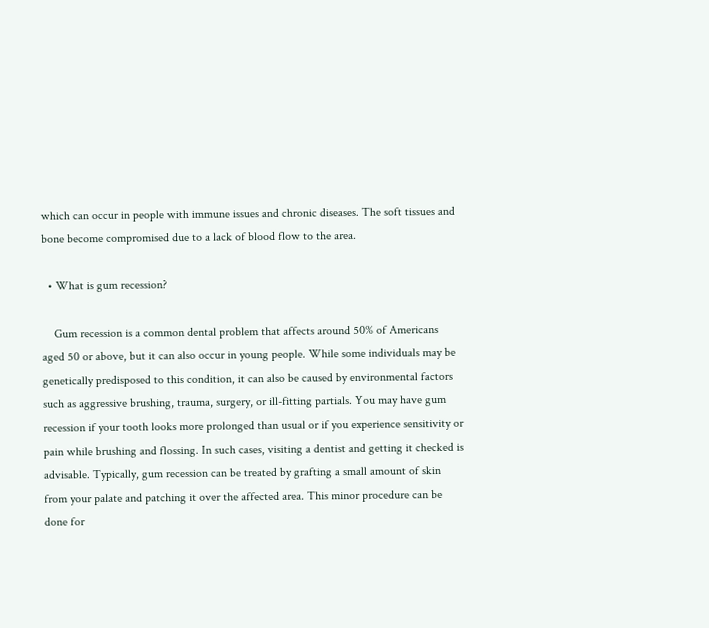which can occur in people with immune issues and chronic diseases. The soft tissues and bone become compromised due to a lack of blood flow to the area.

  • What is gum recession?

    Gum recession is a common dental problem that affects around 50% of Americans aged 50 or above, but it can also occur in young people. While some individuals may be genetically predisposed to this condition, it can also be caused by environmental factors such as aggressive brushing, trauma, surgery, or ill-fitting partials. You may have gum recession if your tooth looks more prolonged than usual or if you experience sensitivity or pain while brushing and flossing. In such cases, visiting a dentist and getting it checked is advisable. Typically, gum recession can be treated by grafting a small amount of skin from your palate and patching it over the affected area. This minor procedure can be done for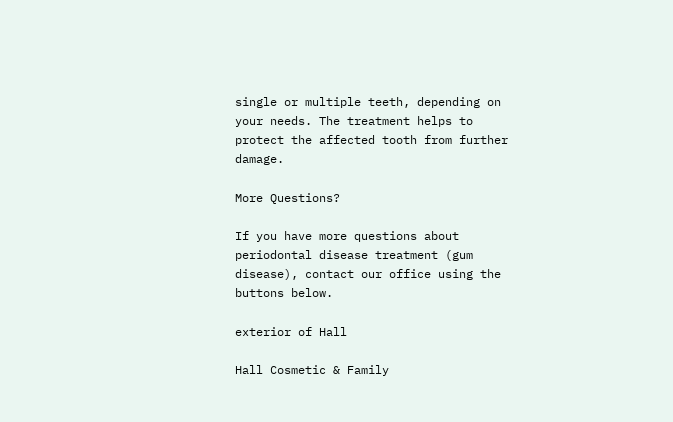single or multiple teeth, depending on your needs. The treatment helps to protect the affected tooth from further damage.

More Questions?

If you have more questions about periodontal disease treatment (gum disease), contact our office using the buttons below.

exterior of Hall

Hall Cosmetic & Family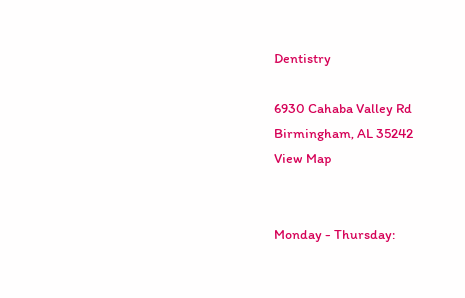Dentistry

6930 Cahaba Valley Rd
Birmingham, AL 35242
View Map


Monday - Thursday: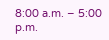8:00 a.m. – 5:00 p.m.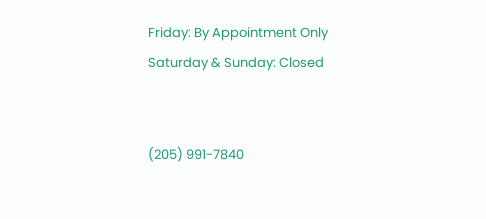Friday: By Appointment Only
Saturday & Sunday: Closed


(205) 991-7840